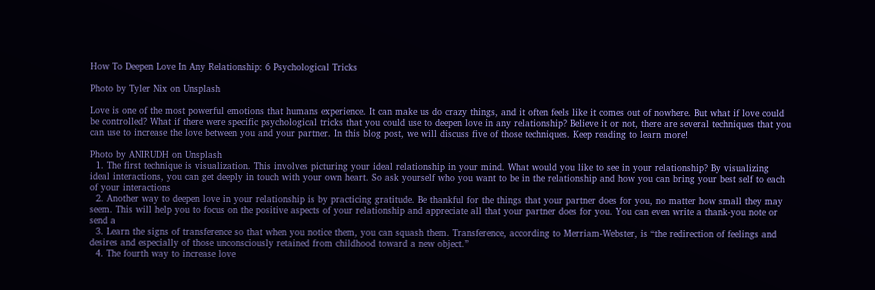How To Deepen Love In Any Relationship: 6 Psychological Tricks

Photo by Tyler Nix on Unsplash

Love is one of the most powerful emotions that humans experience. It can make us do crazy things, and it often feels like it comes out of nowhere. But what if love could be controlled? What if there were specific psychological tricks that you could use to deepen love in any relationship? Believe it or not, there are several techniques that you can use to increase the love between you and your partner. In this blog post, we will discuss five of those techniques. Keep reading to learn more!

Photo by ANIRUDH on Unsplash
  1. The first technique is visualization. This involves picturing your ideal relationship in your mind. What would you like to see in your relationship? By visualizing ideal interactions, you can get deeply in touch with your own heart. So ask yourself who you want to be in the relationship and how you can bring your best self to each of your interactions
  2. Another way to deepen love in your relationship is by practicing gratitude. Be thankful for the things that your partner does for you, no matter how small they may seem. This will help you to focus on the positive aspects of your relationship and appreciate all that your partner does for you. You can even write a thank-you note or send a
  3. Learn the signs of transference so that when you notice them, you can squash them. Transference, according to Merriam-Webster, is “the redirection of feelings and desires and especially of those unconsciously retained from childhood toward a new object.”
  4. The fourth way to increase love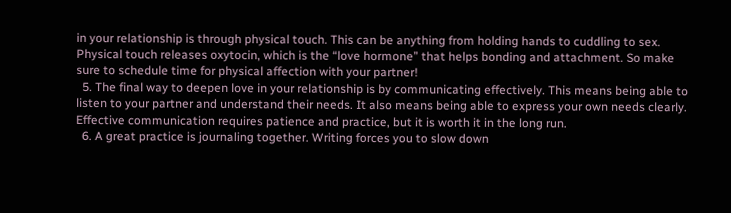in your relationship is through physical touch. This can be anything from holding hands to cuddling to sex. Physical touch releases oxytocin, which is the “love hormone” that helps bonding and attachment. So make sure to schedule time for physical affection with your partner!
  5. The final way to deepen love in your relationship is by communicating effectively. This means being able to listen to your partner and understand their needs. It also means being able to express your own needs clearly. Effective communication requires patience and practice, but it is worth it in the long run.
  6. A great practice is journaling together. Writing forces you to slow down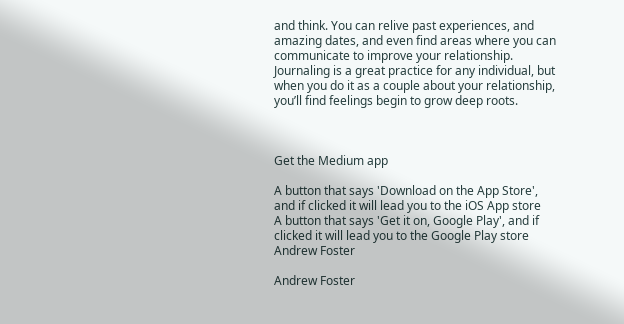and think. You can relive past experiences, and amazing dates, and even find areas where you can communicate to improve your relationship. Journaling is a great practice for any individual, but when you do it as a couple about your relationship, you’ll find feelings begin to grow deep roots.



Get the Medium app

A button that says 'Download on the App Store', and if clicked it will lead you to the iOS App store
A button that says 'Get it on, Google Play', and if clicked it will lead you to the Google Play store
Andrew Foster

Andrew Foster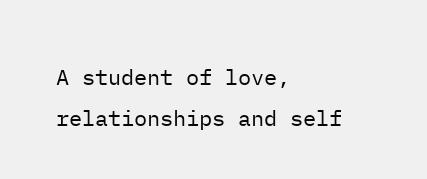A student of love, relationships and self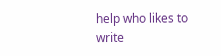help who likes to write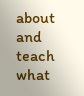about and teach what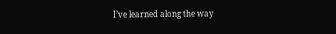I’ve learned along the way